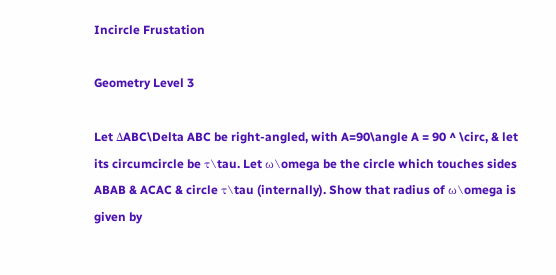Incircle Frustation

Geometry Level 3

Let ΔABC\Delta ABC be right-angled, with A=90\angle A = 90 ^ \circ, & let its circumcircle be τ\tau. Let ω\omega be the circle which touches sides ABAB & ACAC & circle τ\tau (internally). Show that radius of ω\omega is given by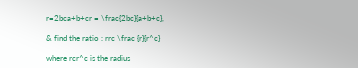r=2bca+b+cr = \frac{2bc}{a+b+c},

& find the ratio : rrc \frac {r}{r^c}

where rcr^c is the radius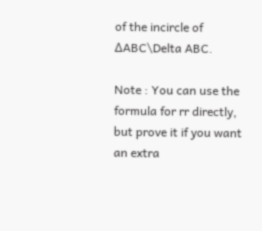of the incircle of ΔABC\Delta ABC.

Note : You can use the formula for rr directly, but prove it if you want an extra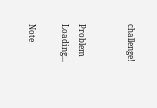challenge!


Problem Loading...

Note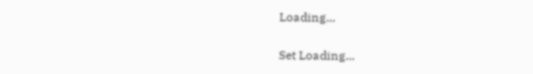Loading...

Set Loading...